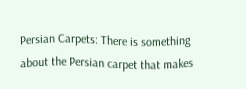Persian Carpets: There is something about the Persian carpet that makes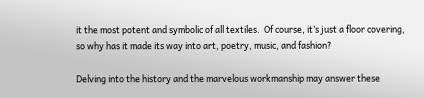it the most potent and symbolic of all textiles.  Of course, it’s just a floor covering, so why has it made its way into art, poetry, music, and fashion?

Delving into the history and the marvelous workmanship may answer these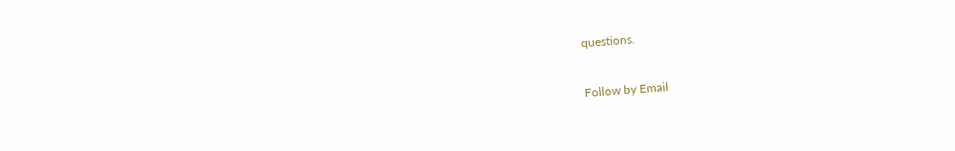questions.


Follow by Email